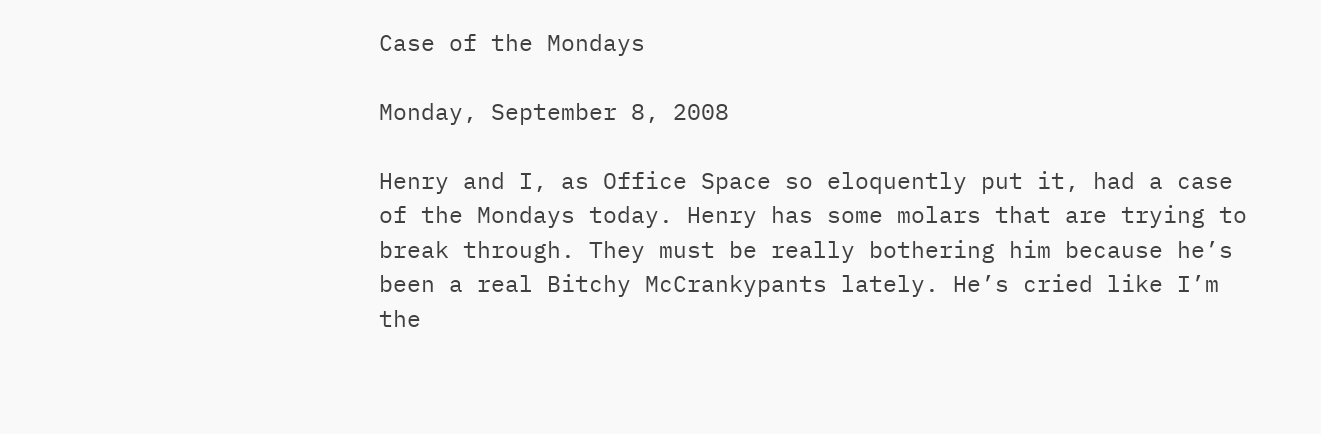Case of the Mondays

Monday, September 8, 2008

Henry and I, as Office Space so eloquently put it, had a case of the Mondays today. Henry has some molars that are trying to break through. They must be really bothering him because he’s been a real Bitchy McCrankypants lately. He’s cried like I’m the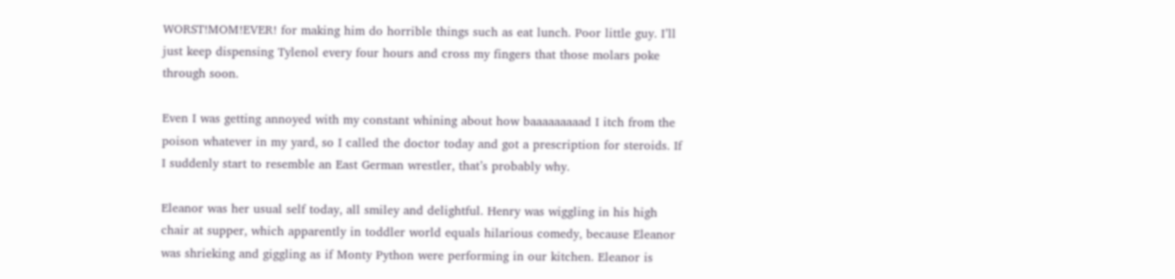WORST!MOM!EVER! for making him do horrible things such as eat lunch. Poor little guy. I’ll just keep dispensing Tylenol every four hours and cross my fingers that those molars poke through soon.

Even I was getting annoyed with my constant whining about how baaaaaaaaad I itch from the poison whatever in my yard, so I called the doctor today and got a prescription for steroids. If I suddenly start to resemble an East German wrestler, that’s probably why.

Eleanor was her usual self today, all smiley and delightful. Henry was wiggling in his high chair at supper, which apparently in toddler world equals hilarious comedy, because Eleanor was shrieking and giggling as if Monty Python were performing in our kitchen. Eleanor is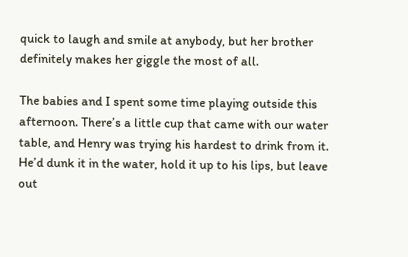quick to laugh and smile at anybody, but her brother definitely makes her giggle the most of all.

The babies and I spent some time playing outside this afternoon. There’s a little cup that came with our water table, and Henry was trying his hardest to drink from it. He’d dunk it in the water, hold it up to his lips, but leave out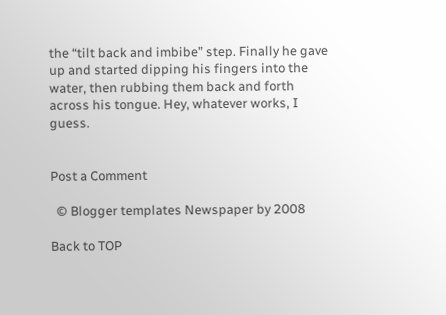the “tilt back and imbibe” step. Finally he gave up and started dipping his fingers into the water, then rubbing them back and forth across his tongue. Hey, whatever works, I guess.


Post a Comment

  © Blogger templates Newspaper by 2008

Back to TOP